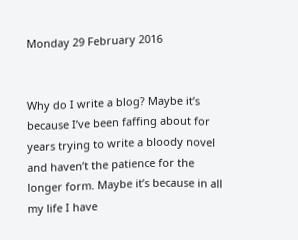Monday 29 February 2016


Why do I write a blog? Maybe it’s because I’ve been faffing about for years trying to write a bloody novel and haven’t the patience for the longer form. Maybe it’s because in all my life I have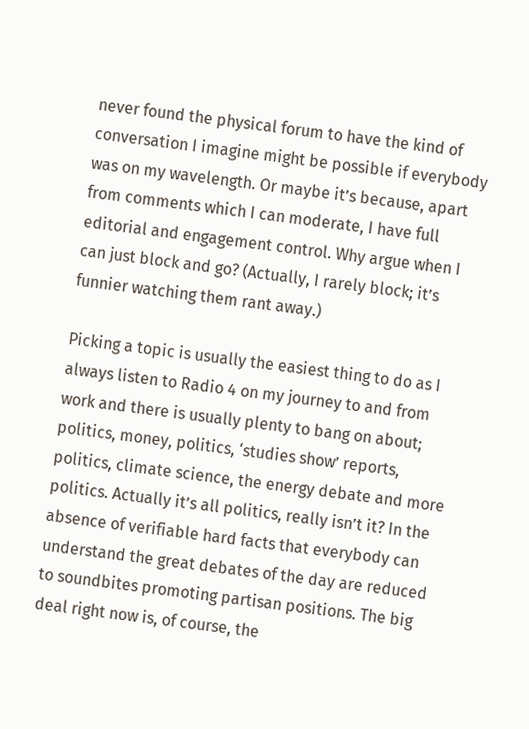never found the physical forum to have the kind of conversation I imagine might be possible if everybody was on my wavelength. Or maybe it’s because, apart from comments which I can moderate, I have full editorial and engagement control. Why argue when I can just block and go? (Actually, I rarely block; it’s funnier watching them rant away.)

Picking a topic is usually the easiest thing to do as I always listen to Radio 4 on my journey to and from work and there is usually plenty to bang on about; politics, money, politics, ‘studies show’ reports, politics, climate science, the energy debate and more politics. Actually it’s all politics, really isn’t it? In the absence of verifiable hard facts that everybody can understand the great debates of the day are reduced to soundbites promoting partisan positions. The big deal right now is, of course, the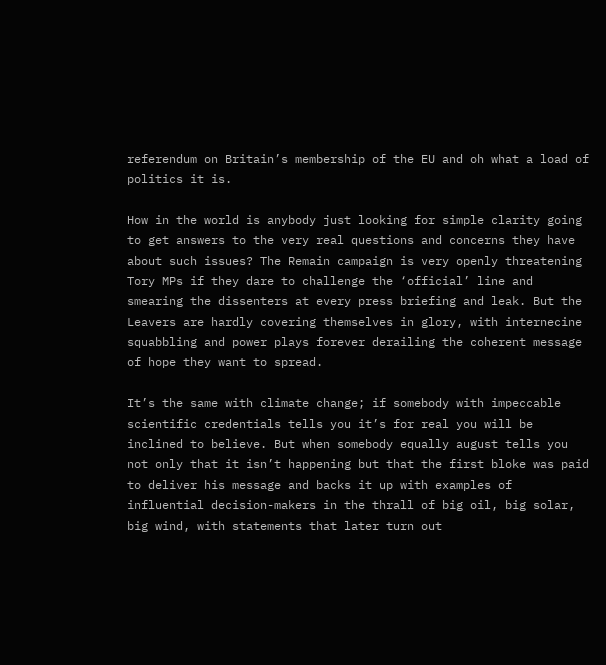referendum on Britain’s membership of the EU and oh what a load of politics it is.

How in the world is anybody just looking for simple clarity going to get answers to the very real questions and concerns they have about such issues? The Remain campaign is very openly threatening Tory MPs if they dare to challenge the ‘official’ line and smearing the dissenters at every press briefing and leak. But the Leavers are hardly covering themselves in glory, with internecine squabbling and power plays forever derailing the coherent message of hope they want to spread.

It’s the same with climate change; if somebody with impeccable scientific credentials tells you it’s for real you will be inclined to believe. But when somebody equally august tells you not only that it isn’t happening but that the first bloke was paid to deliver his message and backs it up with examples of influential decision-makers in the thrall of big oil, big solar, big wind, with statements that later turn out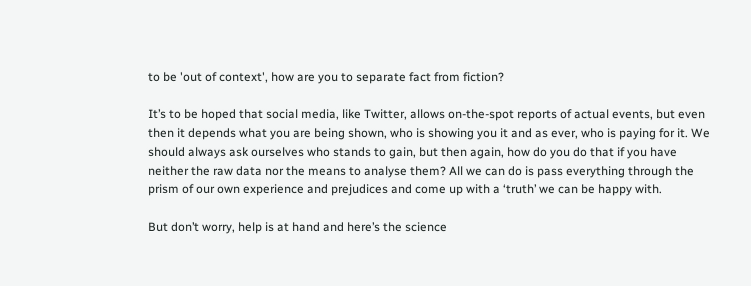to be 'out of context', how are you to separate fact from fiction?

It’s to be hoped that social media, like Twitter, allows on-the-spot reports of actual events, but even then it depends what you are being shown, who is showing you it and as ever, who is paying for it. We should always ask ourselves who stands to gain, but then again, how do you do that if you have neither the raw data nor the means to analyse them? All we can do is pass everything through the prism of our own experience and prejudices and come up with a ‘truth’ we can be happy with.

But don’t worry, help is at hand and here’s the science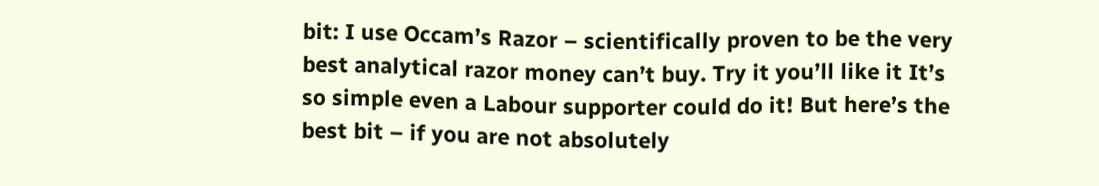bit: I use Occam’s Razor – scientifically proven to be the very best analytical razor money can’t buy. Try it you’ll like it It’s so simple even a Labour supporter could do it! But here’s the best bit – if you are not absolutely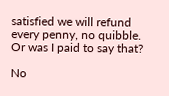satisfied we will refund every penny, no quibble. Or was I paid to say that?

No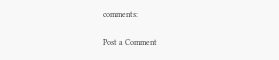comments:

Post a Comment